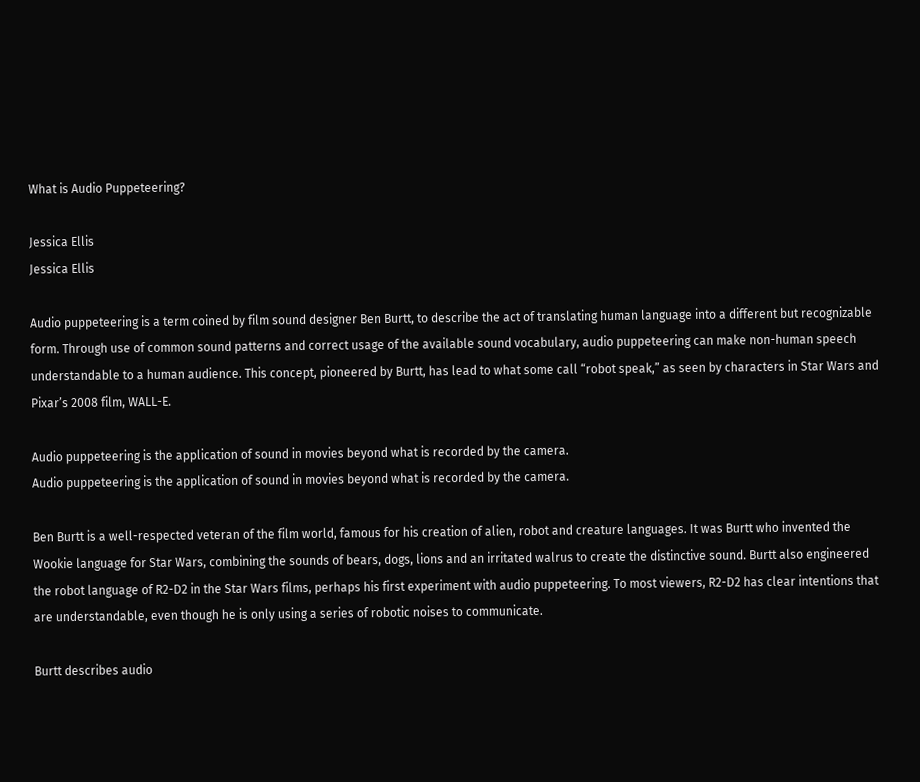What is Audio Puppeteering?

Jessica Ellis
Jessica Ellis

Audio puppeteering is a term coined by film sound designer Ben Burtt, to describe the act of translating human language into a different but recognizable form. Through use of common sound patterns and correct usage of the available sound vocabulary, audio puppeteering can make non-human speech understandable to a human audience. This concept, pioneered by Burtt, has lead to what some call “robot speak,” as seen by characters in Star Wars and Pixar’s 2008 film, WALL-E.

Audio puppeteering is the application of sound in movies beyond what is recorded by the camera.
Audio puppeteering is the application of sound in movies beyond what is recorded by the camera.

Ben Burtt is a well-respected veteran of the film world, famous for his creation of alien, robot and creature languages. It was Burtt who invented the Wookie language for Star Wars, combining the sounds of bears, dogs, lions and an irritated walrus to create the distinctive sound. Burtt also engineered the robot language of R2-D2 in the Star Wars films, perhaps his first experiment with audio puppeteering. To most viewers, R2-D2 has clear intentions that are understandable, even though he is only using a series of robotic noises to communicate.

Burtt describes audio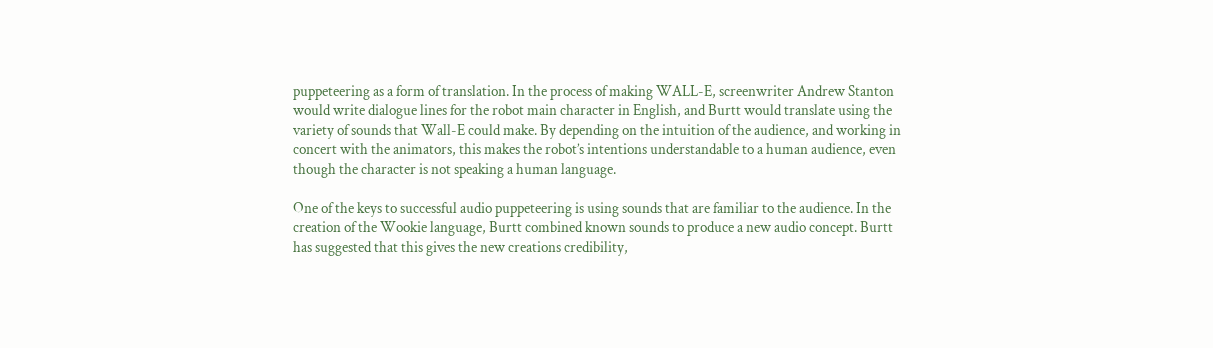puppeteering as a form of translation. In the process of making WALL-E, screenwriter Andrew Stanton would write dialogue lines for the robot main character in English, and Burtt would translate using the variety of sounds that Wall-E could make. By depending on the intuition of the audience, and working in concert with the animators, this makes the robot’s intentions understandable to a human audience, even though the character is not speaking a human language.

One of the keys to successful audio puppeteering is using sounds that are familiar to the audience. In the creation of the Wookie language, Burtt combined known sounds to produce a new audio concept. Burtt has suggested that this gives the new creations credibility,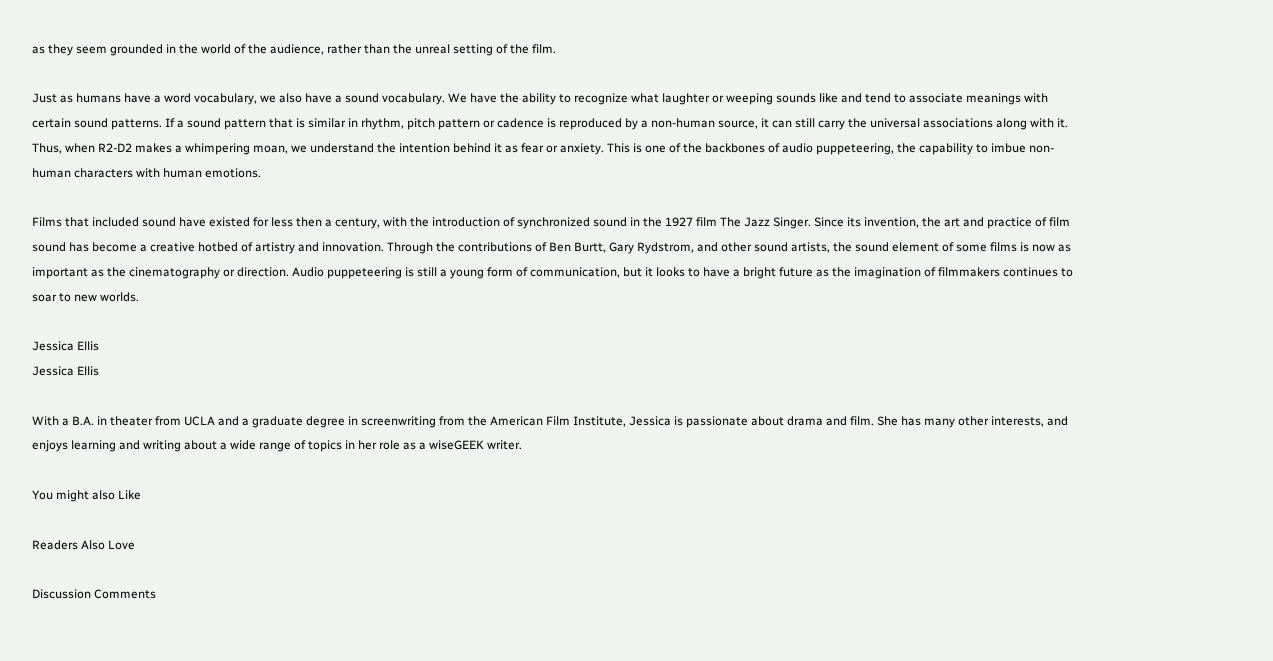as they seem grounded in the world of the audience, rather than the unreal setting of the film.

Just as humans have a word vocabulary, we also have a sound vocabulary. We have the ability to recognize what laughter or weeping sounds like and tend to associate meanings with certain sound patterns. If a sound pattern that is similar in rhythm, pitch pattern or cadence is reproduced by a non-human source, it can still carry the universal associations along with it. Thus, when R2-D2 makes a whimpering moan, we understand the intention behind it as fear or anxiety. This is one of the backbones of audio puppeteering, the capability to imbue non-human characters with human emotions.

Films that included sound have existed for less then a century, with the introduction of synchronized sound in the 1927 film The Jazz Singer. Since its invention, the art and practice of film sound has become a creative hotbed of artistry and innovation. Through the contributions of Ben Burtt, Gary Rydstrom, and other sound artists, the sound element of some films is now as important as the cinematography or direction. Audio puppeteering is still a young form of communication, but it looks to have a bright future as the imagination of filmmakers continues to soar to new worlds.

Jessica Ellis
Jessica Ellis

With a B.A. in theater from UCLA and a graduate degree in screenwriting from the American Film Institute, Jessica is passionate about drama and film. She has many other interests, and enjoys learning and writing about a wide range of topics in her role as a wiseGEEK writer.

You might also Like

Readers Also Love

Discussion Comments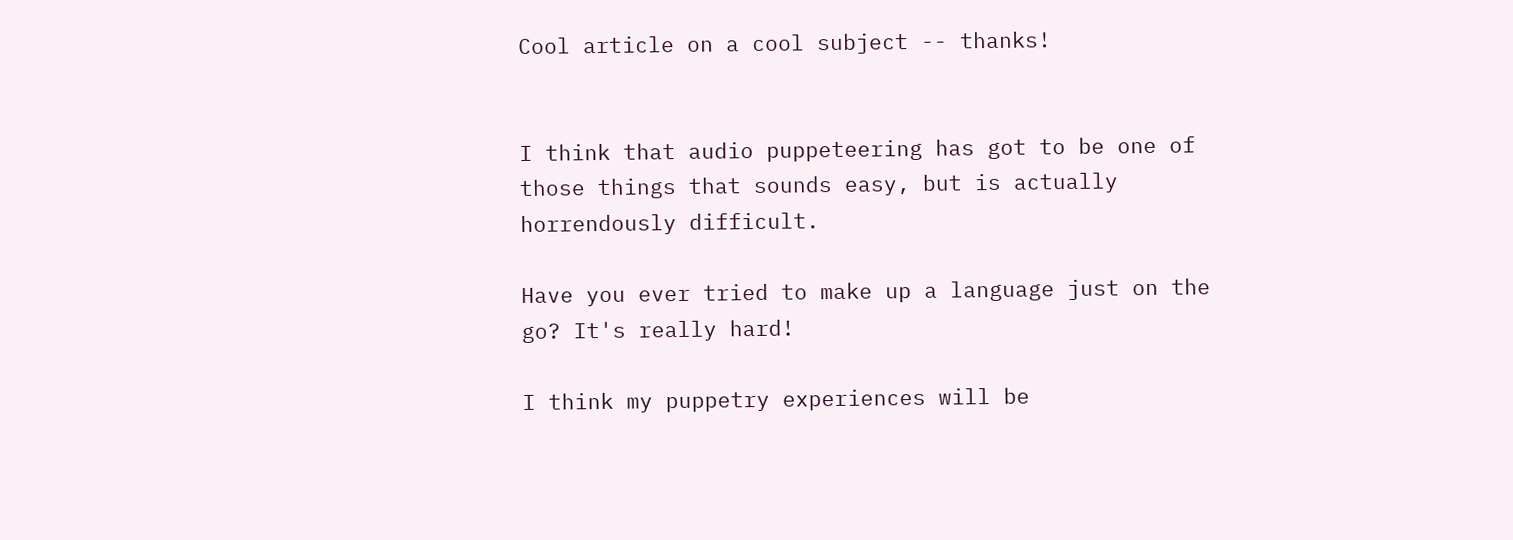Cool article on a cool subject -- thanks!


I think that audio puppeteering has got to be one of those things that sounds easy, but is actually horrendously difficult.

Have you ever tried to make up a language just on the go? It's really hard!

I think my puppetry experiences will be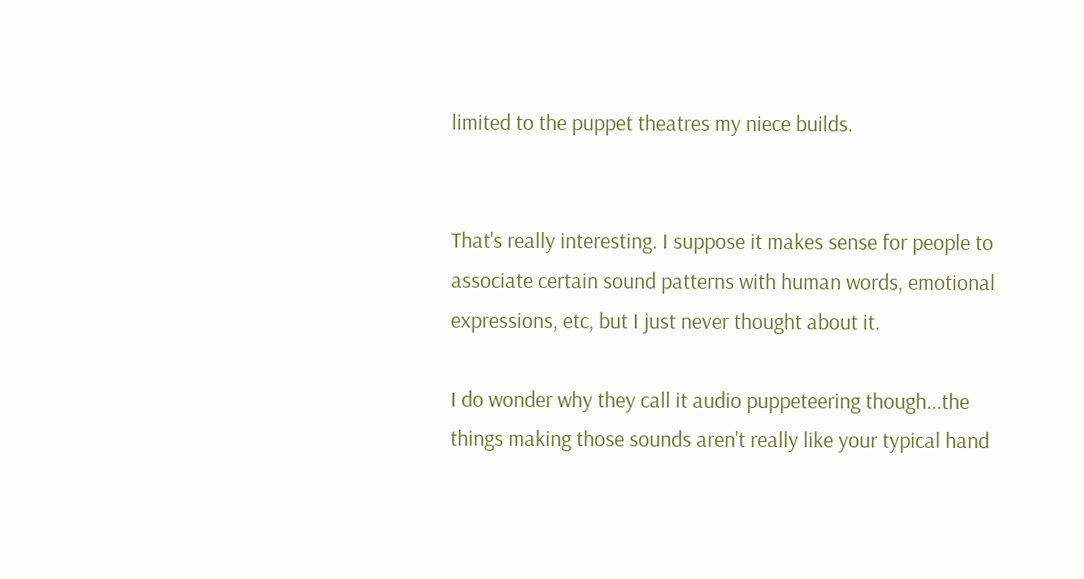limited to the puppet theatres my niece builds.


That's really interesting. I suppose it makes sense for people to associate certain sound patterns with human words, emotional expressions, etc, but I just never thought about it.

I do wonder why they call it audio puppeteering though...the things making those sounds aren't really like your typical hand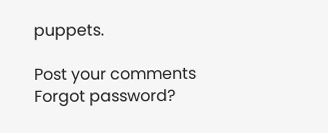puppets.

Post your comments
Forgot password?